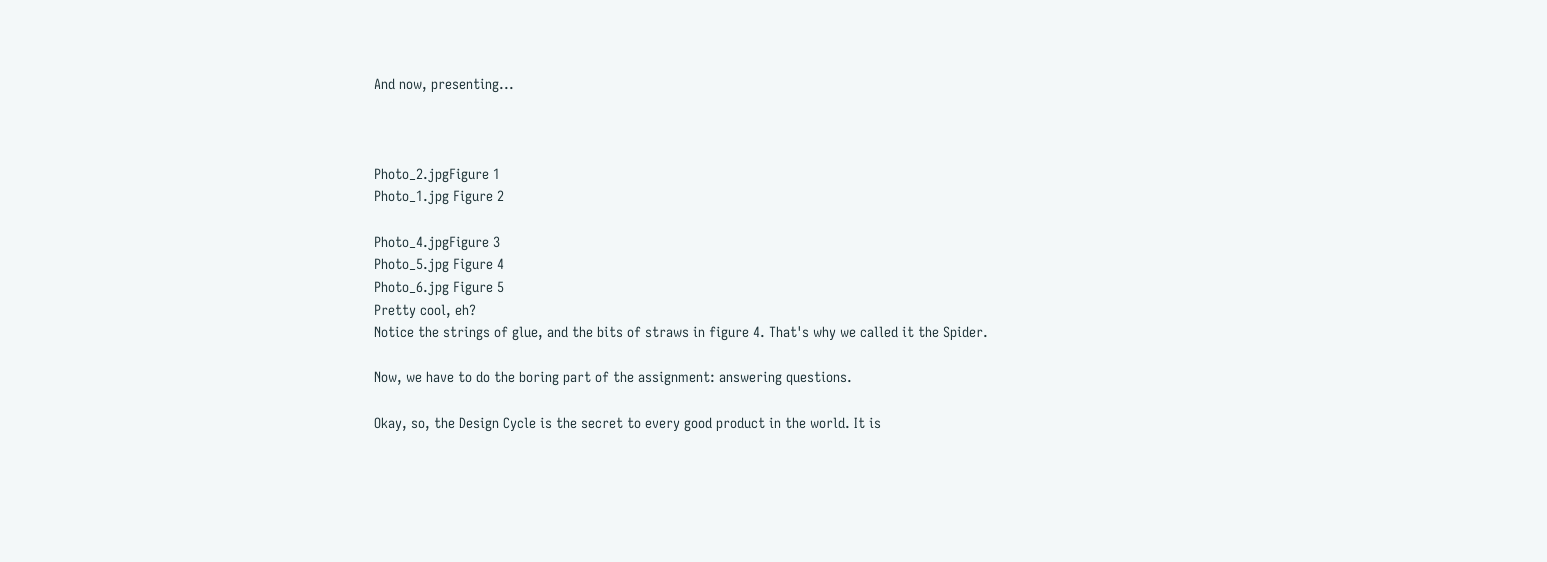And now, presenting...



Photo_2.jpgFigure 1
Photo_1.jpg Figure 2

Photo_4.jpgFigure 3
Photo_5.jpg Figure 4
Photo_6.jpg Figure 5
Pretty cool, eh?
Notice the strings of glue, and the bits of straws in figure 4. That's why we called it the Spider.

Now, we have to do the boring part of the assignment: answering questions.

Okay, so, the Design Cycle is the secret to every good product in the world. It is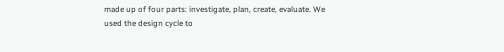made up of four parts: investigate, plan, create, evaluate. We used the design cycle to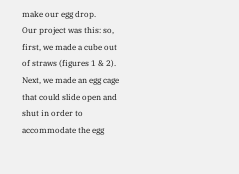make our egg drop.
Our project was this: so, first, we made a cube out of straws (figures 1 & 2). Next, we made an egg cage that could slide open and shut in order to accommodate the egg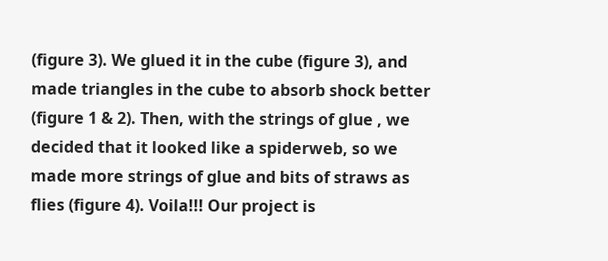(figure 3). We glued it in the cube (figure 3), and made triangles in the cube to absorb shock better (figure 1 & 2). Then, with the strings of glue , we decided that it looked like a spiderweb, so we made more strings of glue and bits of straws as flies (figure 4). Voila!!! Our project is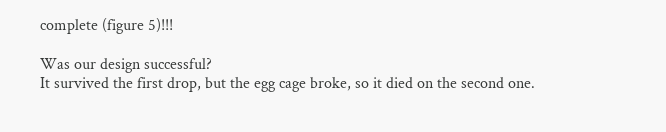complete (figure 5)!!!

Was our design successful?
It survived the first drop, but the egg cage broke, so it died on the second one.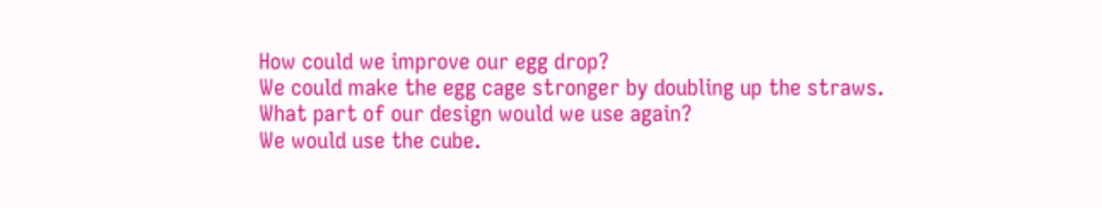How could we improve our egg drop?
We could make the egg cage stronger by doubling up the straws.
What part of our design would we use again?
We would use the cube.